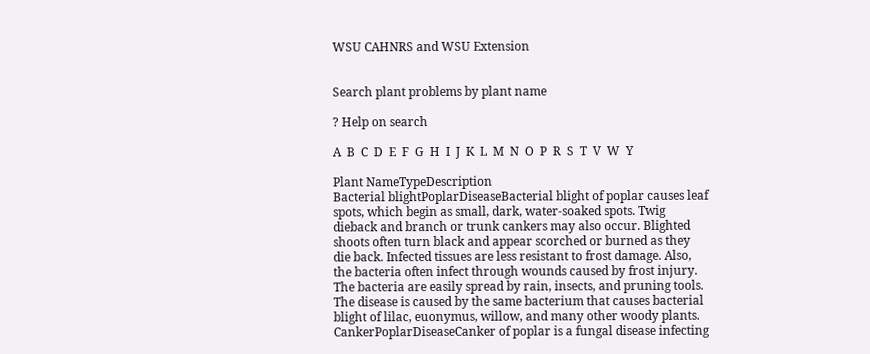WSU CAHNRS and WSU Extension


Search plant problems by plant name

? Help on search

A  B  C  D  E  F  G  H  I  J  K  L  M  N  O  P  R  S  T  V  W  Y

Plant NameTypeDescription
Bacterial blightPoplarDiseaseBacterial blight of poplar causes leaf spots, which begin as small, dark, water-soaked spots. Twig dieback and branch or trunk cankers may also occur. Blighted shoots often turn black and appear scorched or burned as they die back. Infected tissues are less resistant to frost damage. Also, the bacteria often infect through wounds caused by frost injury. The bacteria are easily spread by rain, insects, and pruning tools. The disease is caused by the same bacterium that causes bacterial blight of lilac, euonymus, willow, and many other woody plants.
CankerPoplarDiseaseCanker of poplar is a fungal disease infecting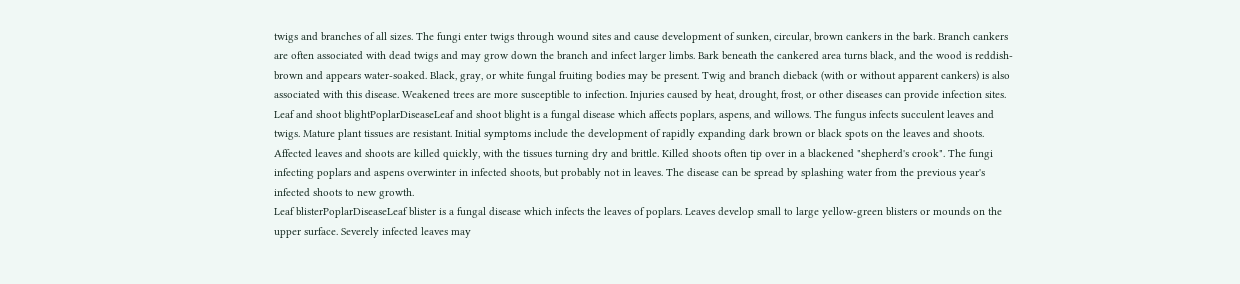twigs and branches of all sizes. The fungi enter twigs through wound sites and cause development of sunken, circular, brown cankers in the bark. Branch cankers are often associated with dead twigs and may grow down the branch and infect larger limbs. Bark beneath the cankered area turns black, and the wood is reddish-brown and appears water-soaked. Black, gray, or white fungal fruiting bodies may be present. Twig and branch dieback (with or without apparent cankers) is also associated with this disease. Weakened trees are more susceptible to infection. Injuries caused by heat, drought, frost, or other diseases can provide infection sites.
Leaf and shoot blightPoplarDiseaseLeaf and shoot blight is a fungal disease which affects poplars, aspens, and willows. The fungus infects succulent leaves and twigs. Mature plant tissues are resistant. Initial symptoms include the development of rapidly expanding dark brown or black spots on the leaves and shoots. Affected leaves and shoots are killed quickly, with the tissues turning dry and brittle. Killed shoots often tip over in a blackened "shepherd's crook". The fungi infecting poplars and aspens overwinter in infected shoots, but probably not in leaves. The disease can be spread by splashing water from the previous year's infected shoots to new growth.
Leaf blisterPoplarDiseaseLeaf blister is a fungal disease which infects the leaves of poplars. Leaves develop small to large yellow-green blisters or mounds on the upper surface. Severely infected leaves may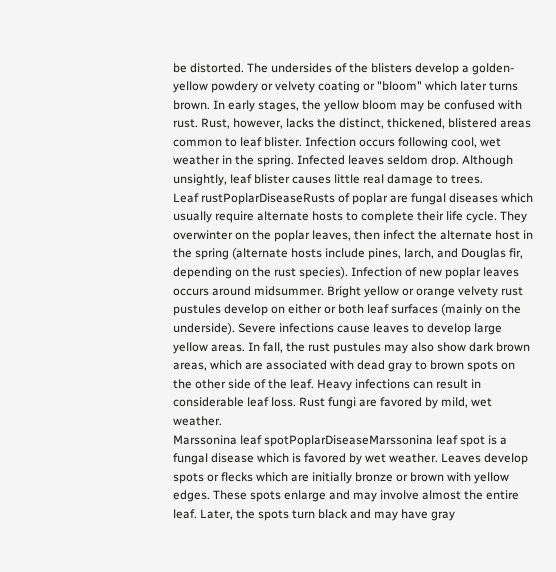be distorted. The undersides of the blisters develop a golden-yellow powdery or velvety coating or "bloom" which later turns brown. In early stages, the yellow bloom may be confused with rust. Rust, however, lacks the distinct, thickened, blistered areas common to leaf blister. Infection occurs following cool, wet weather in the spring. Infected leaves seldom drop. Although unsightly, leaf blister causes little real damage to trees.
Leaf rustPoplarDiseaseRusts of poplar are fungal diseases which usually require alternate hosts to complete their life cycle. They overwinter on the poplar leaves, then infect the alternate host in the spring (alternate hosts include pines, larch, and Douglas fir, depending on the rust species). Infection of new poplar leaves occurs around midsummer. Bright yellow or orange velvety rust pustules develop on either or both leaf surfaces (mainly on the underside). Severe infections cause leaves to develop large yellow areas. In fall, the rust pustules may also show dark brown areas, which are associated with dead gray to brown spots on the other side of the leaf. Heavy infections can result in considerable leaf loss. Rust fungi are favored by mild, wet weather.
Marssonina leaf spotPoplarDiseaseMarssonina leaf spot is a fungal disease which is favored by wet weather. Leaves develop spots or flecks which are initially bronze or brown with yellow edges. These spots enlarge and may involve almost the entire leaf. Later, the spots turn black and may have gray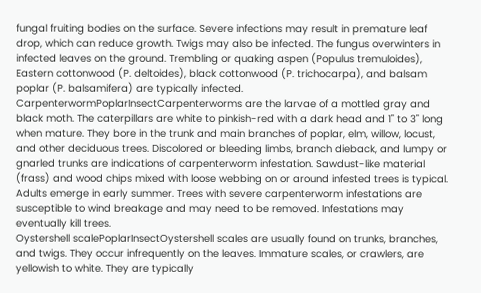fungal fruiting bodies on the surface. Severe infections may result in premature leaf drop, which can reduce growth. Twigs may also be infected. The fungus overwinters in infected leaves on the ground. Trembling or quaking aspen (Populus tremuloides), Eastern cottonwood (P. deltoides), black cottonwood (P. trichocarpa), and balsam poplar (P. balsamifera) are typically infected.
CarpenterwormPoplarInsectCarpenterworms are the larvae of a mottled gray and black moth. The caterpillars are white to pinkish-red with a dark head and 1" to 3" long when mature. They bore in the trunk and main branches of poplar, elm, willow, locust, and other deciduous trees. Discolored or bleeding limbs, branch dieback, and lumpy or gnarled trunks are indications of carpenterworm infestation. Sawdust-like material (frass) and wood chips mixed with loose webbing on or around infested trees is typical. Adults emerge in early summer. Trees with severe carpenterworm infestations are susceptible to wind breakage and may need to be removed. Infestations may eventually kill trees.
Oystershell scalePoplarInsectOystershell scales are usually found on trunks, branches, and twigs. They occur infrequently on the leaves. Immature scales, or crawlers, are yellowish to white. They are typically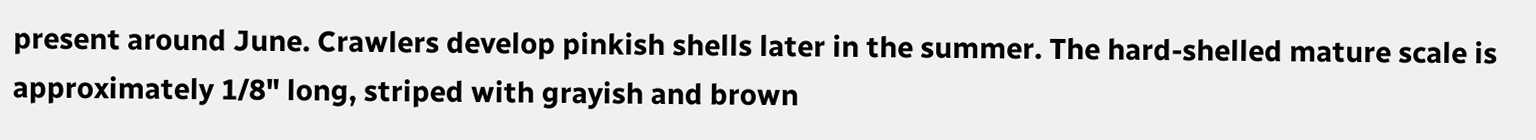present around June. Crawlers develop pinkish shells later in the summer. The hard-shelled mature scale is approximately 1/8" long, striped with grayish and brown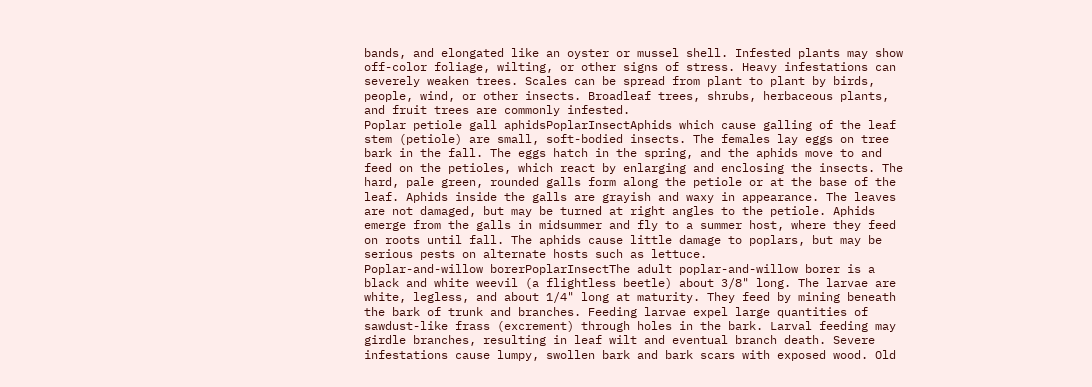bands, and elongated like an oyster or mussel shell. Infested plants may show off-color foliage, wilting, or other signs of stress. Heavy infestations can severely weaken trees. Scales can be spread from plant to plant by birds, people, wind, or other insects. Broadleaf trees, shrubs, herbaceous plants, and fruit trees are commonly infested.
Poplar petiole gall aphidsPoplarInsectAphids which cause galling of the leaf stem (petiole) are small, soft-bodied insects. The females lay eggs on tree bark in the fall. The eggs hatch in the spring, and the aphids move to and feed on the petioles, which react by enlarging and enclosing the insects. The hard, pale green, rounded galls form along the petiole or at the base of the leaf. Aphids inside the galls are grayish and waxy in appearance. The leaves are not damaged, but may be turned at right angles to the petiole. Aphids emerge from the galls in midsummer and fly to a summer host, where they feed on roots until fall. The aphids cause little damage to poplars, but may be serious pests on alternate hosts such as lettuce.
Poplar-and-willow borerPoplarInsectThe adult poplar-and-willow borer is a black and white weevil (a flightless beetle) about 3/8" long. The larvae are white, legless, and about 1/4" long at maturity. They feed by mining beneath the bark of trunk and branches. Feeding larvae expel large quantities of sawdust-like frass (excrement) through holes in the bark. Larval feeding may girdle branches, resulting in leaf wilt and eventual branch death. Severe infestations cause lumpy, swollen bark and bark scars with exposed wood. Old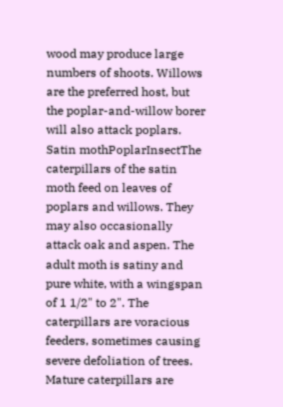wood may produce large numbers of shoots. Willows are the preferred host, but the poplar-and-willow borer will also attack poplars.
Satin mothPoplarInsectThe caterpillars of the satin moth feed on leaves of poplars and willows. They may also occasionally attack oak and aspen. The adult moth is satiny and pure white, with a wingspan of 1 1/2" to 2". The caterpillars are voracious feeders, sometimes causing severe defoliation of trees. Mature caterpillars are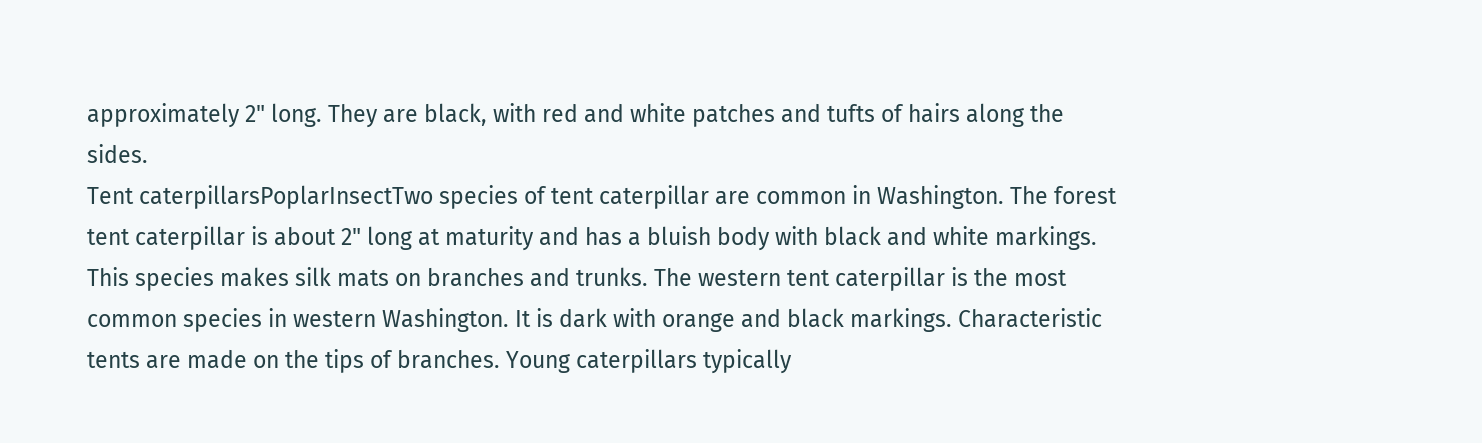approximately 2" long. They are black, with red and white patches and tufts of hairs along the sides.
Tent caterpillarsPoplarInsectTwo species of tent caterpillar are common in Washington. The forest tent caterpillar is about 2" long at maturity and has a bluish body with black and white markings. This species makes silk mats on branches and trunks. The western tent caterpillar is the most common species in western Washington. It is dark with orange and black markings. Characteristic tents are made on the tips of branches. Young caterpillars typically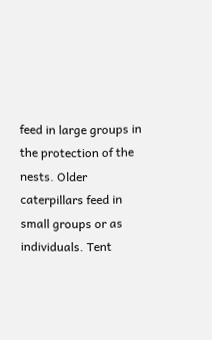feed in large groups in the protection of the nests. Older caterpillars feed in small groups or as individuals. Tent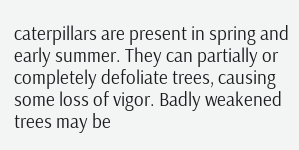caterpillars are present in spring and early summer. They can partially or completely defoliate trees, causing some loss of vigor. Badly weakened trees may be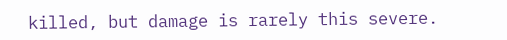killed, but damage is rarely this severe.